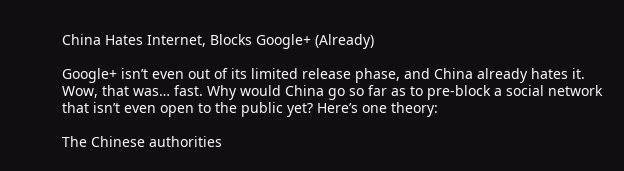China Hates Internet, Blocks Google+ (Already)

Google+ isn’t even out of its limited release phase, and China already hates it. Wow, that was… fast. Why would China go so far as to pre-block a social network that isn’t even open to the public yet? Here’s one theory:

The Chinese authorities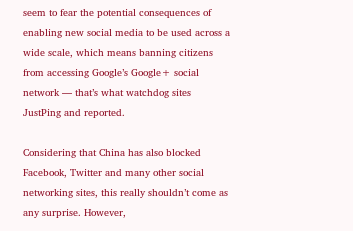seem to fear the potential consequences of enabling new social media to be used across a wide scale, which means banning citizens from accessing Google’s Google+ social network — that’s what watchdog sites JustPing and reported.

Considering that China has also blocked Facebook, Twitter and many other social networking sites, this really shouldn’t come as any surprise. However,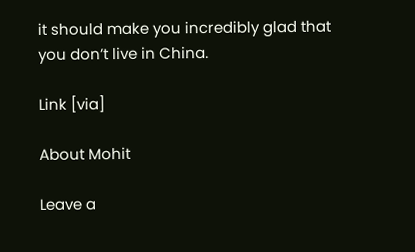it should make you incredibly glad that you don’t live in China.

Link [via]

About Mohit

Leave a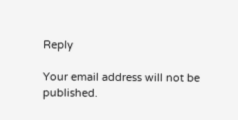Reply

Your email address will not be published.